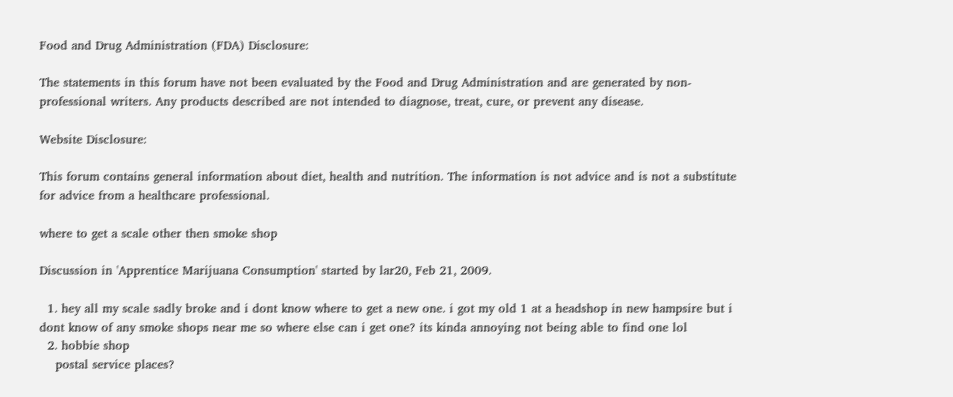Food and Drug Administration (FDA) Disclosure:

The statements in this forum have not been evaluated by the Food and Drug Administration and are generated by non-professional writers. Any products described are not intended to diagnose, treat, cure, or prevent any disease.

Website Disclosure:

This forum contains general information about diet, health and nutrition. The information is not advice and is not a substitute for advice from a healthcare professional.

where to get a scale other then smoke shop

Discussion in 'Apprentice Marijuana Consumption' started by lar20, Feb 21, 2009.

  1. hey all my scale sadly broke and i dont know where to get a new one. i got my old 1 at a headshop in new hampsire but i dont know of any smoke shops near me so where else can i get one? its kinda annoying not being able to find one lol
  2. hobbie shop
    postal service places?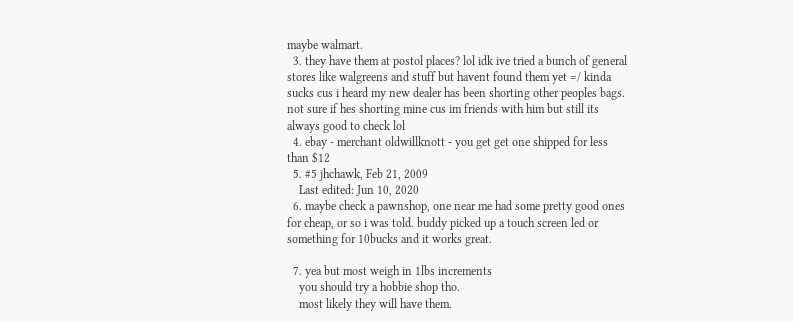maybe walmart.
  3. they have them at postol places? lol idk ive tried a bunch of general stores like walgreens and stuff but havent found them yet =/ kinda sucks cus i heard my new dealer has been shorting other peoples bags. not sure if hes shorting mine cus im friends with him but still its always good to check lol
  4. ebay - merchant oldwillknott - you get get one shipped for less than $12
  5. #5 jhchawk, Feb 21, 2009
    Last edited: Jun 10, 2020
  6. maybe check a pawnshop, one near me had some pretty good ones for cheap, or so i was told. buddy picked up a touch screen led or something for 10bucks and it works great.

  7. yea but most weigh in 1lbs increments
    you should try a hobbie shop tho.
    most likely they will have them.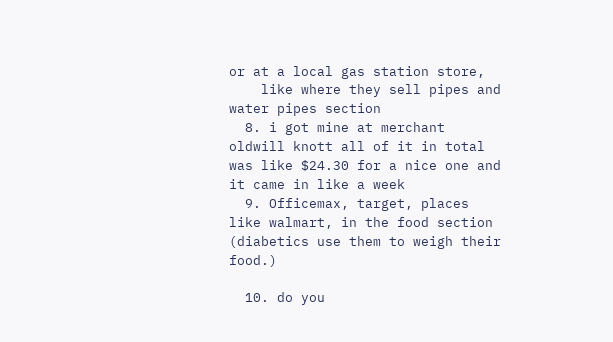or at a local gas station store,
    like where they sell pipes and water pipes section
  8. i got mine at merchant oldwill knott all of it in total was like $24.30 for a nice one and it came in like a week
  9. Officemax, target, places like walmart, in the food section (diabetics use them to weigh their food.)

  10. do you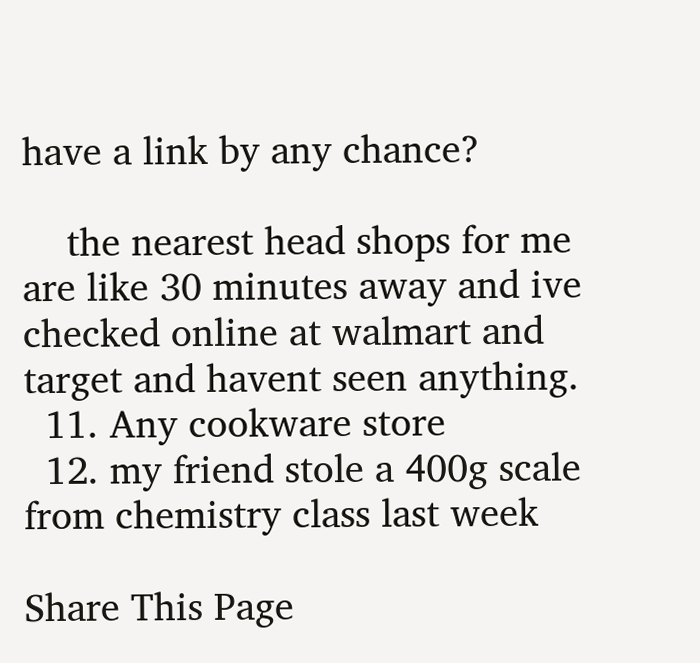have a link by any chance?

    the nearest head shops for me are like 30 minutes away and ive checked online at walmart and target and havent seen anything.
  11. Any cookware store
  12. my friend stole a 400g scale from chemistry class last week

Share This Page